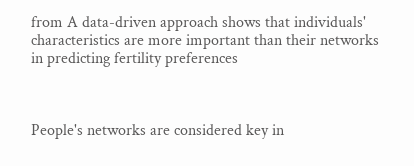from A data-driven approach shows that individuals' characteristics are more important than their networks in predicting fertility preferences



People's networks are considered key in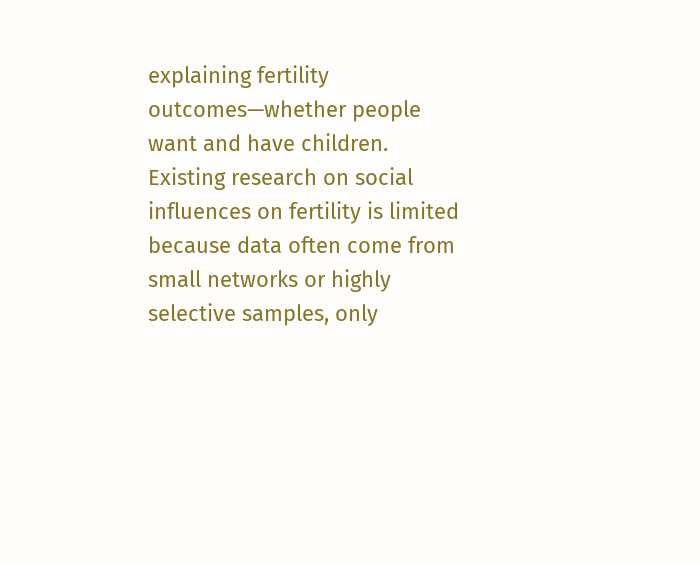explaining fertility outcomes—whether people want and have children. Existing research on social influences on fertility is limited because data often come from small networks or highly selective samples, only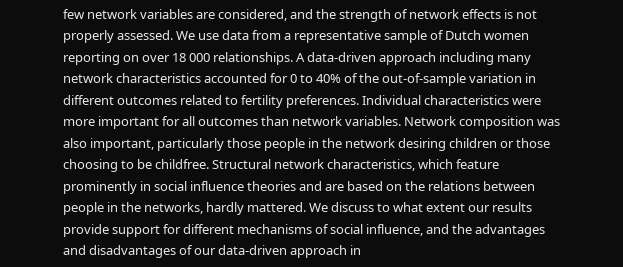few network variables are considered, and the strength of network effects is not properly assessed. We use data from a representative sample of Dutch women reporting on over 18 000 relationships. A data-driven approach including many network characteristics accounted for 0 to 40% of the out-of-sample variation in different outcomes related to fertility preferences. Individual characteristics were more important for all outcomes than network variables. Network composition was also important, particularly those people in the network desiring children or those choosing to be childfree. Structural network characteristics, which feature prominently in social influence theories and are based on the relations between people in the networks, hardly mattered. We discuss to what extent our results provide support for different mechanisms of social influence, and the advantages and disadvantages of our data-driven approach in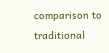comparison to traditional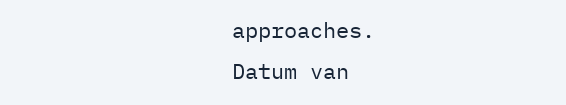approaches.
Datum van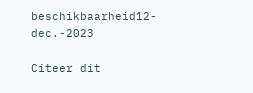beschikbaarheid12-dec.-2023

Citeer dit